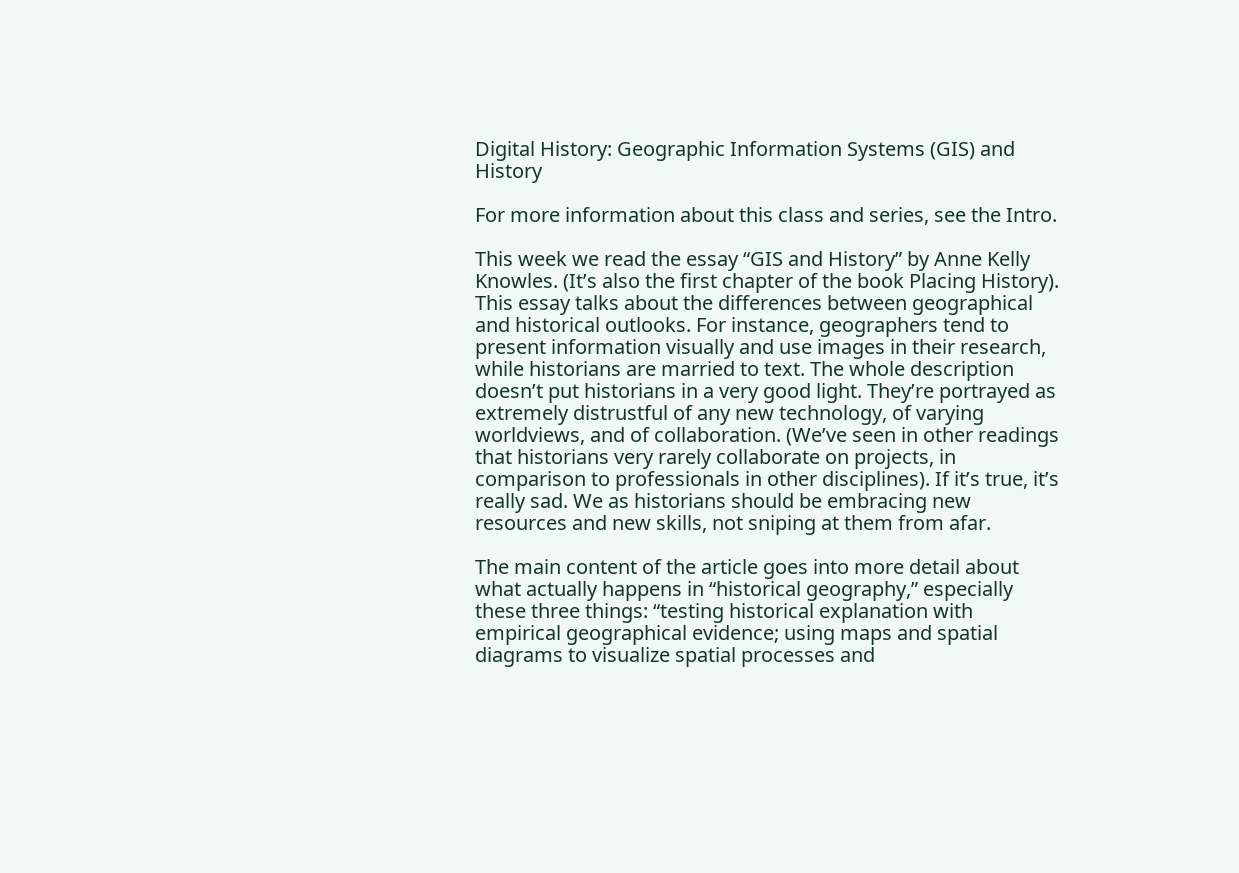Digital History: Geographic Information Systems (GIS) and History

For more information about this class and series, see the Intro.

This week we read the essay “GIS and History” by Anne Kelly Knowles. (It’s also the first chapter of the book Placing History). This essay talks about the differences between geographical and historical outlooks. For instance, geographers tend to present information visually and use images in their research, while historians are married to text. The whole description doesn’t put historians in a very good light. They’re portrayed as extremely distrustful of any new technology, of varying worldviews, and of collaboration. (We’ve seen in other readings that historians very rarely collaborate on projects, in comparison to professionals in other disciplines). If it’s true, it’s really sad. We as historians should be embracing new resources and new skills, not sniping at them from afar.

The main content of the article goes into more detail about what actually happens in “historical geography,” especially these three things: “testing historical explanation with empirical geographical evidence; using maps and spatial diagrams to visualize spatial processes and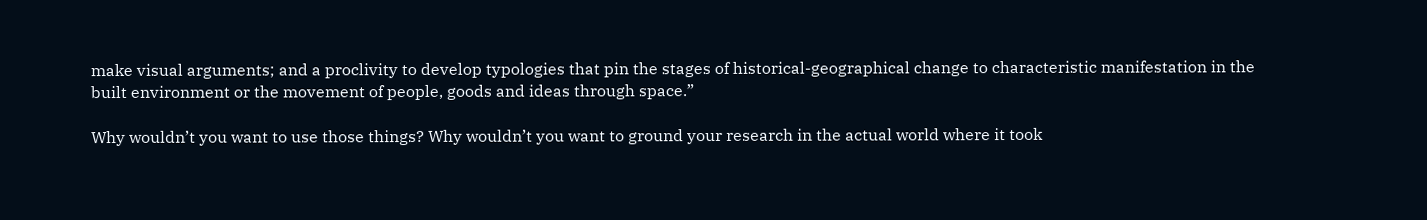make visual arguments; and a proclivity to develop typologies that pin the stages of historical-geographical change to characteristic manifestation in the built environment or the movement of people, goods and ideas through space.”

Why wouldn’t you want to use those things? Why wouldn’t you want to ground your research in the actual world where it took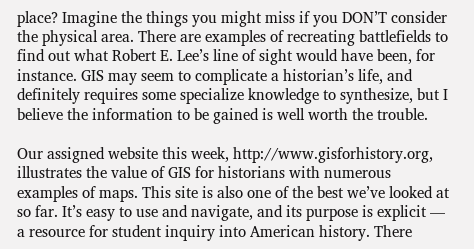place? Imagine the things you might miss if you DON’T consider the physical area. There are examples of recreating battlefields to find out what Robert E. Lee’s line of sight would have been, for instance. GIS may seem to complicate a historian’s life, and definitely requires some specialize knowledge to synthesize, but I believe the information to be gained is well worth the trouble.

Our assigned website this week, http://www.gisforhistory.org, illustrates the value of GIS for historians with numerous examples of maps. This site is also one of the best we’ve looked at so far. It’s easy to use and navigate, and its purpose is explicit — a resource for student inquiry into American history. There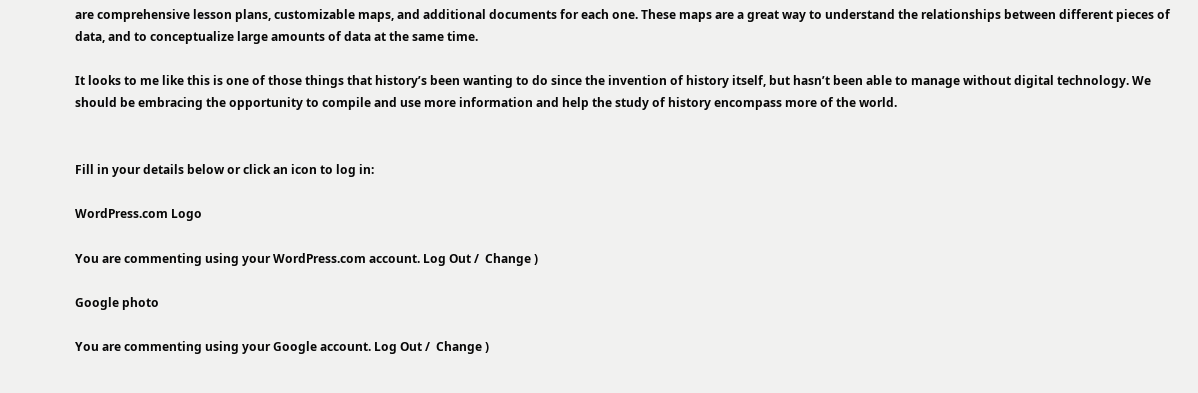are comprehensive lesson plans, customizable maps, and additional documents for each one. These maps are a great way to understand the relationships between different pieces of data, and to conceptualize large amounts of data at the same time.

It looks to me like this is one of those things that history’s been wanting to do since the invention of history itself, but hasn’t been able to manage without digital technology. We should be embracing the opportunity to compile and use more information and help the study of history encompass more of the world.


Fill in your details below or click an icon to log in:

WordPress.com Logo

You are commenting using your WordPress.com account. Log Out /  Change )

Google photo

You are commenting using your Google account. Log Out /  Change )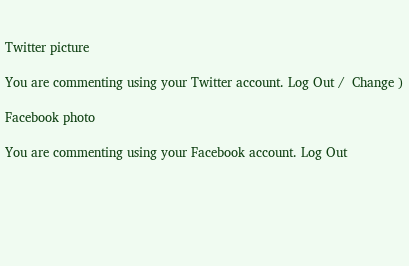Twitter picture

You are commenting using your Twitter account. Log Out /  Change )

Facebook photo

You are commenting using your Facebook account. Log Out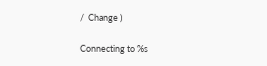/  Change )

Connecting to %s